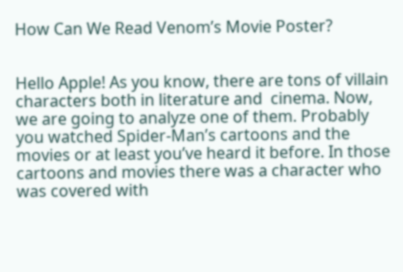How Can We Read Venom’s Movie Poster?


Hello Apple! As you know, there are tons of villain characters both in literature and  cinema. Now, we are going to analyze one of them. Probably you watched Spider-Man’s cartoons and the movies or at least you’ve heard it before. In those cartoons and movies there was a character who was covered with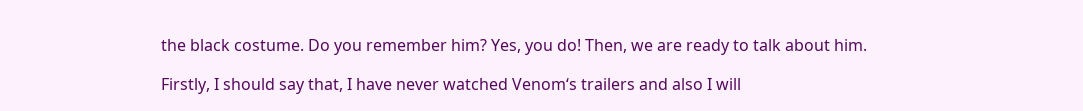the black costume. Do you remember him? Yes, you do! Then, we are ready to talk about him.

Firstly, I should say that, I have never watched Venom‘s trailers and also I will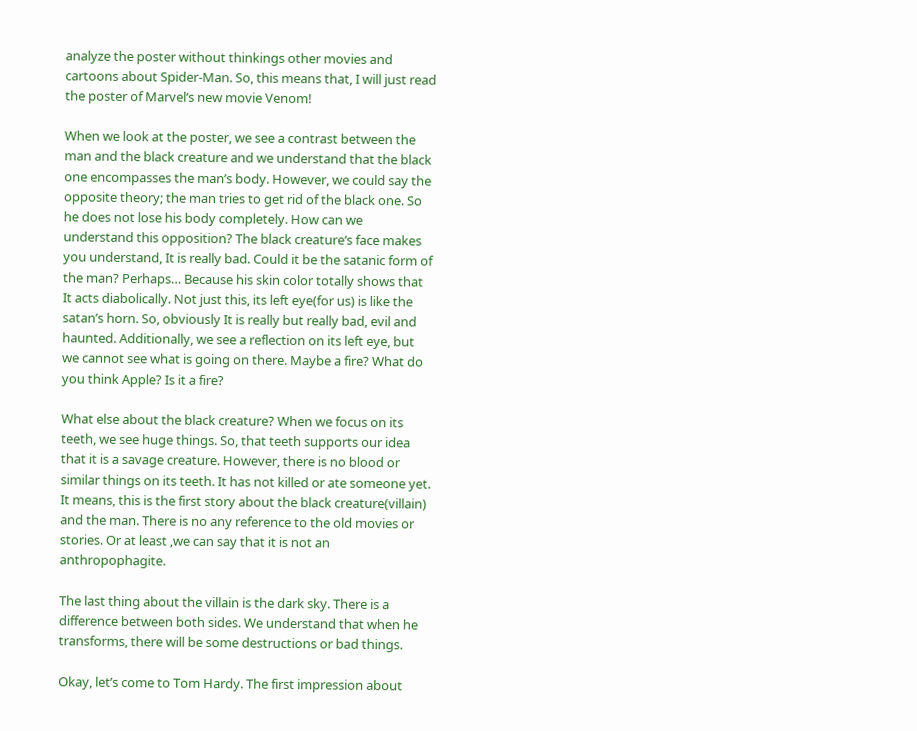analyze the poster without thinkings other movies and cartoons about Spider-Man. So, this means that, I will just read  the poster of Marvel‘s new movie Venom!

When we look at the poster, we see a contrast between the man and the black creature and we understand that the black one encompasses the man’s body. However, we could say the opposite theory; the man tries to get rid of the black one. So he does not lose his body completely. How can we understand this opposition? The black creature‘s face makes you understand, It is really bad. Could it be the satanic form of the man? Perhaps… Because his skin color totally shows that It acts diabolically. Not just this, its left eye(for us) is like the satan’s horn. So, obviously It is really but really bad, evil and haunted. Additionally, we see a reflection on its left eye, but we cannot see what is going on there. Maybe a fire? What do you think Apple? Is it a fire?

What else about the black creature? When we focus on its teeth, we see huge things. So, that teeth supports our idea that it is a savage creature. However, there is no blood or similar things on its teeth. It has not killed or ate someone yet. It means, this is the first story about the black creature(villain) and the man. There is no any reference to the old movies or stories. Or at least ,we can say that it is not an anthropophagite.

The last thing about the villain is the dark sky. There is a difference between both sides. We understand that when he transforms, there will be some destructions or bad things.

Okay, let’s come to Tom Hardy. The first impression about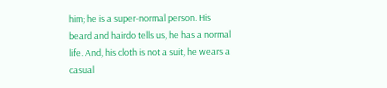him; he is a super-normal person. His beard and hairdo tells us, he has a normal life. And, his cloth is not a suit, he wears a casual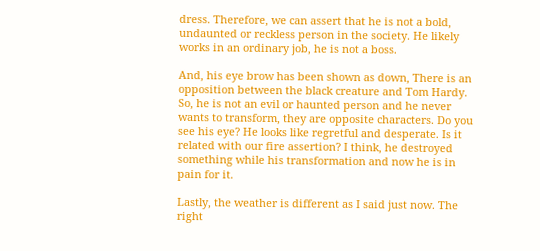dress. Therefore, we can assert that he is not a bold, undaunted or reckless person in the society. He likely works in an ordinary job, he is not a boss.

And, his eye brow has been shown as down, There is an opposition between the black creature and Tom Hardy. So, he is not an evil or haunted person and he never wants to transform, they are opposite characters. Do you see his eye? He looks like regretful and desperate. Is it related with our fire assertion? I think, he destroyed something while his transformation and now he is in pain for it.

Lastly, the weather is different as I said just now. The right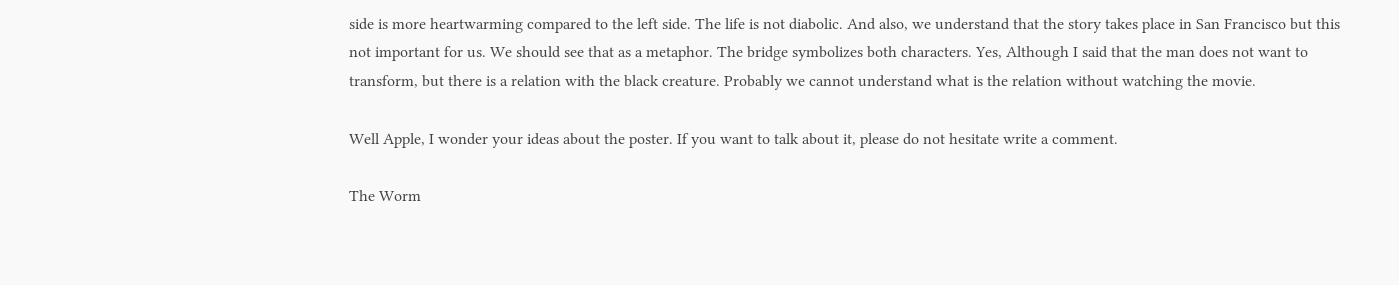side is more heartwarming compared to the left side. The life is not diabolic. And also, we understand that the story takes place in San Francisco but this not important for us. We should see that as a metaphor. The bridge symbolizes both characters. Yes, Although I said that the man does not want to transform, but there is a relation with the black creature. Probably we cannot understand what is the relation without watching the movie.

Well Apple, I wonder your ideas about the poster. If you want to talk about it, please do not hesitate write a comment.

The Worm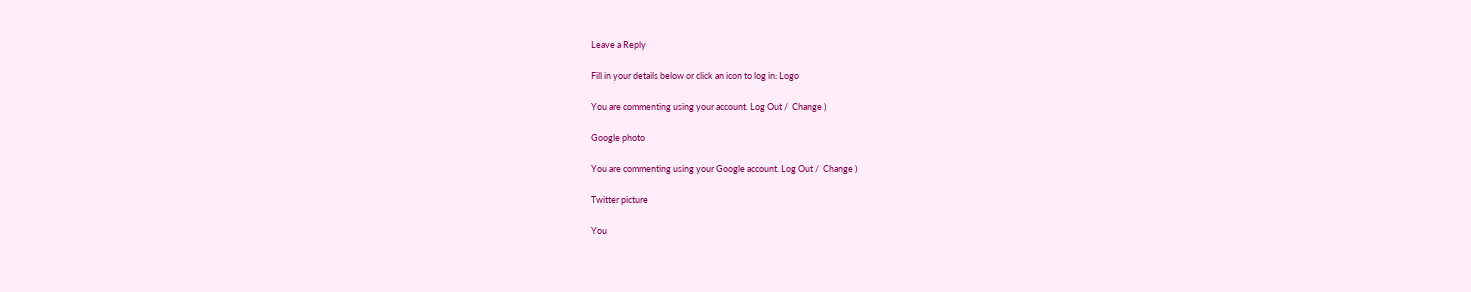Leave a Reply

Fill in your details below or click an icon to log in: Logo

You are commenting using your account. Log Out /  Change )

Google photo

You are commenting using your Google account. Log Out /  Change )

Twitter picture

You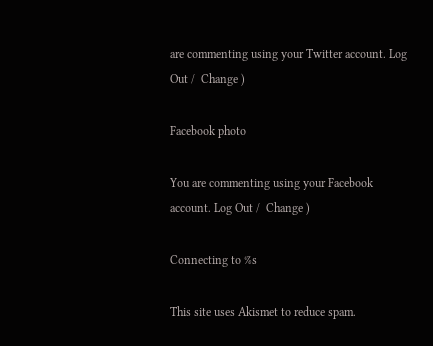are commenting using your Twitter account. Log Out /  Change )

Facebook photo

You are commenting using your Facebook account. Log Out /  Change )

Connecting to %s

This site uses Akismet to reduce spam.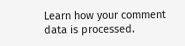Learn how your comment data is processed.